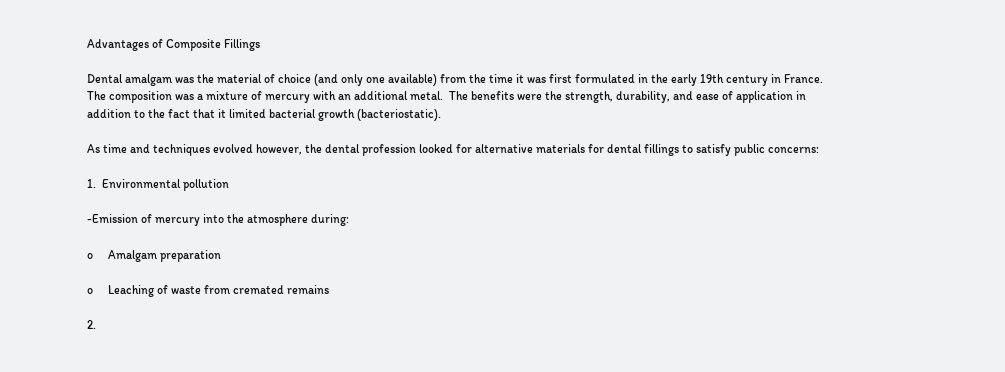Advantages of Composite Fillings

Dental amalgam was the material of choice (and only one available) from the time it was first formulated in the early 19th century in France. The composition was a mixture of mercury with an additional metal.  The benefits were the strength, durability, and ease of application in addition to the fact that it limited bacterial growth (bacteriostatic).

As time and techniques evolved however, the dental profession looked for alternative materials for dental fillings to satisfy public concerns:

1.  Environmental pollution

-Emission of mercury into the atmosphere during:

o     Amalgam preparation

o     Leaching of waste from cremated remains

2.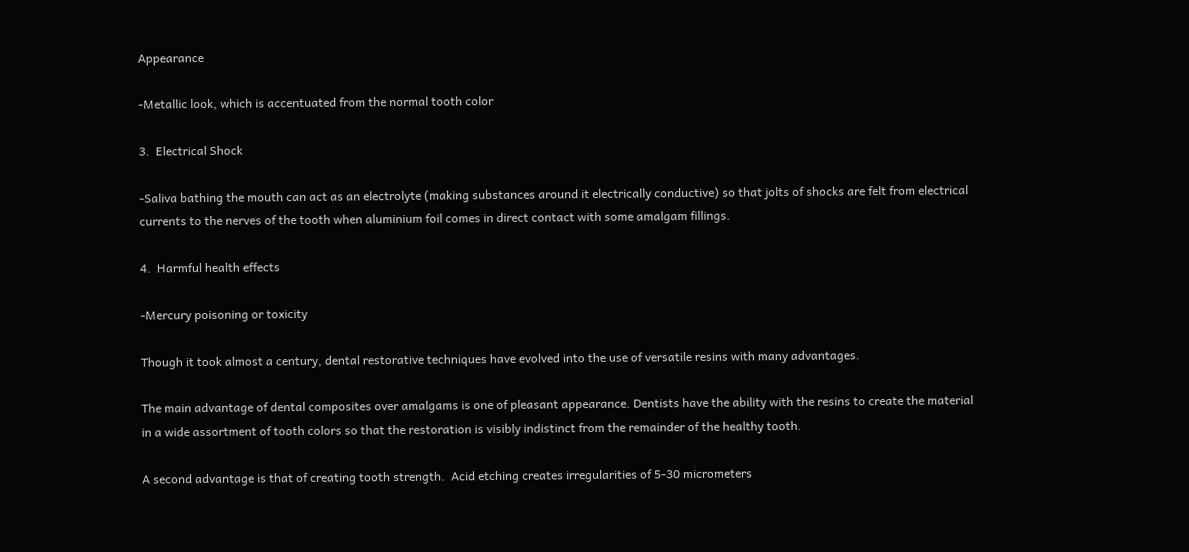Appearance

-Metallic look, which is accentuated from the normal tooth color

3.  Electrical Shock

-Saliva bathing the mouth can act as an electrolyte (making substances around it electrically conductive) so that jolts of shocks are felt from electrical currents to the nerves of the tooth when aluminium foil comes in direct contact with some amalgam fillings.

4.  Harmful health effects

-Mercury poisoning or toxicity

Though it took almost a century, dental restorative techniques have evolved into the use of versatile resins with many advantages.

The main advantage of dental composites over amalgams is one of pleasant appearance. Dentists have the ability with the resins to create the material in a wide assortment of tooth colors so that the restoration is visibly indistinct from the remainder of the healthy tooth.

A second advantage is that of creating tooth strength.  Acid etching creates irregularities of 5-30 micrometers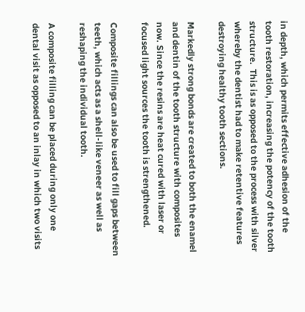in depth, which permits effective adhesion of the tooth restoration, increasing the potency of the tooth structure.  This is as opposed to the process with silver whereby the dentist had to make retentive features destroying healthy tooth sections.

Markedly strong bonds are created to both the enamel and dentin of the tooth structure with composites now. Since the resins are heat cured with laser or focused light sources the tooth is strengthened.

Composite fillings can also be used to fill gaps between teeth, which acts as a shell-like veneer as well as reshaping the individual tooth.

A composite filling can be placed during only one dental visit as opposed to an inlay in which two visits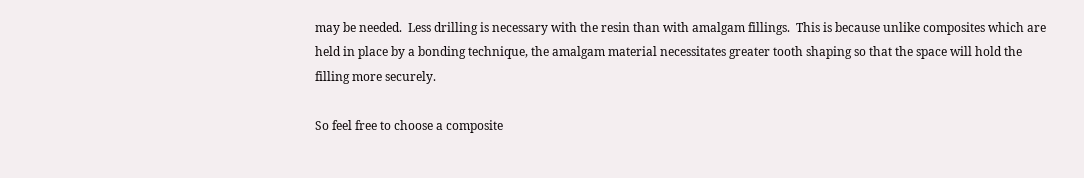may be needed.  Less drilling is necessary with the resin than with amalgam fillings.  This is because unlike composites which are held in place by a bonding technique, the amalgam material necessitates greater tooth shaping so that the space will hold the filling more securely.

So feel free to choose a composite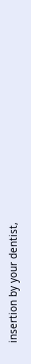insertion by your dentist,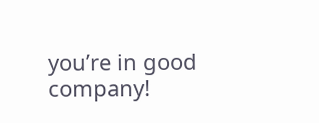you’re in good company!